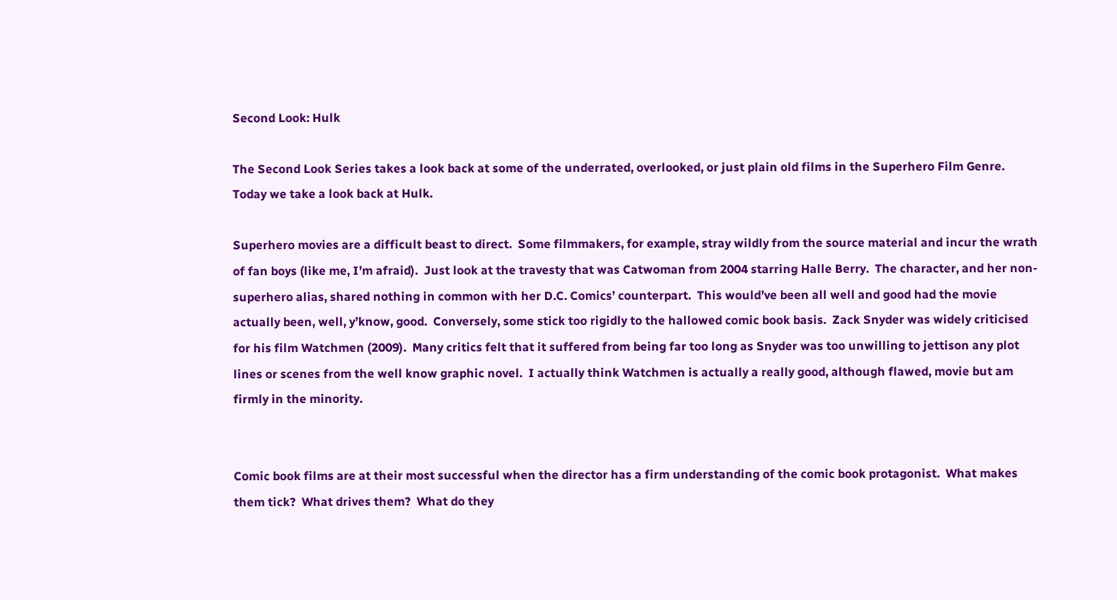Second Look: Hulk

The Second Look Series takes a look back at some of the underrated, overlooked, or just plain old films in the Superhero Film Genre. Today we take a look back at Hulk.

Superhero movies are a difficult beast to direct.  Some filmmakers, for example, stray wildly from the source material and incur the wrath of fan boys (like me, I’m afraid).  Just look at the travesty that was Catwoman from 2004 starring Halle Berry.  The character, and her non-superhero alias, shared nothing in common with her D.C. Comics’ counterpart.  This would’ve been all well and good had the movie actually been, well, y’know, good.  Conversely, some stick too rigidly to the hallowed comic book basis.  Zack Snyder was widely criticised for his film Watchmen (2009).  Many critics felt that it suffered from being far too long as Snyder was too unwilling to jettison any plot lines or scenes from the well know graphic novel.  I actually think Watchmen is actually a really good, although flawed, movie but am firmly in the minority.


Comic book films are at their most successful when the director has a firm understanding of the comic book protagonist.  What makes them tick?  What drives them?  What do they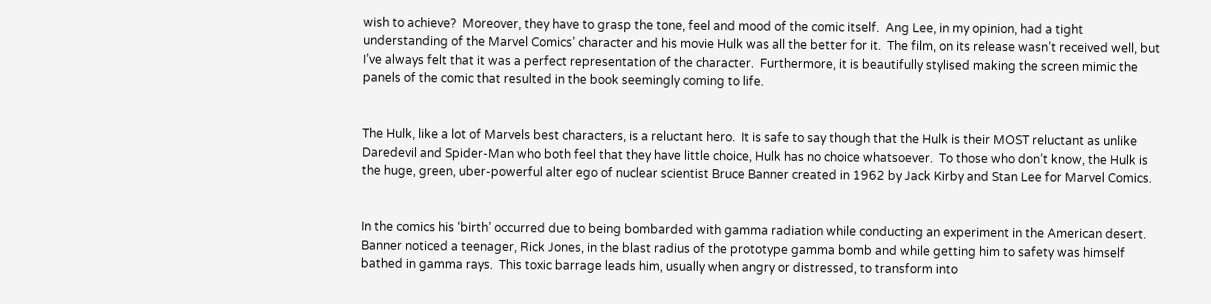wish to achieve?  Moreover, they have to grasp the tone, feel and mood of the comic itself.  Ang Lee, in my opinion, had a tight understanding of the Marvel Comics’ character and his movie Hulk was all the better for it.  The film, on its release wasn’t received well, but I’ve always felt that it was a perfect representation of the character.  Furthermore, it is beautifully stylised making the screen mimic the panels of the comic that resulted in the book seemingly coming to life.


The Hulk, like a lot of Marvels best characters, is a reluctant hero.  It is safe to say though that the Hulk is their MOST reluctant as unlike Daredevil and Spider-Man who both feel that they have little choice, Hulk has no choice whatsoever.  To those who don’t know, the Hulk is the huge, green, uber-powerful alter ego of nuclear scientist Bruce Banner created in 1962 by Jack Kirby and Stan Lee for Marvel Comics.


In the comics his ‘birth’ occurred due to being bombarded with gamma radiation while conducting an experiment in the American desert.  Banner noticed a teenager, Rick Jones, in the blast radius of the prototype gamma bomb and while getting him to safety was himself bathed in gamma rays.  This toxic barrage leads him, usually when angry or distressed, to transform into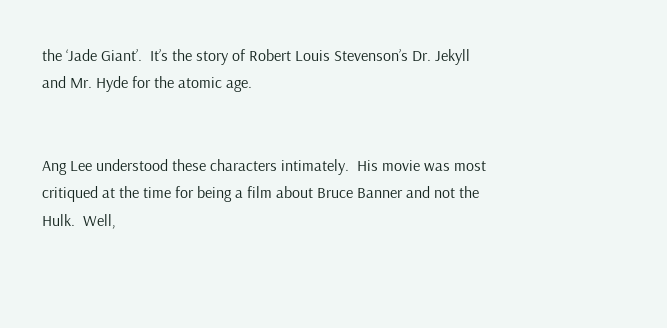the ‘Jade Giant’.  It’s the story of Robert Louis Stevenson’s Dr. Jekyll and Mr. Hyde for the atomic age.


Ang Lee understood these characters intimately.  His movie was most critiqued at the time for being a film about Bruce Banner and not the Hulk.  Well,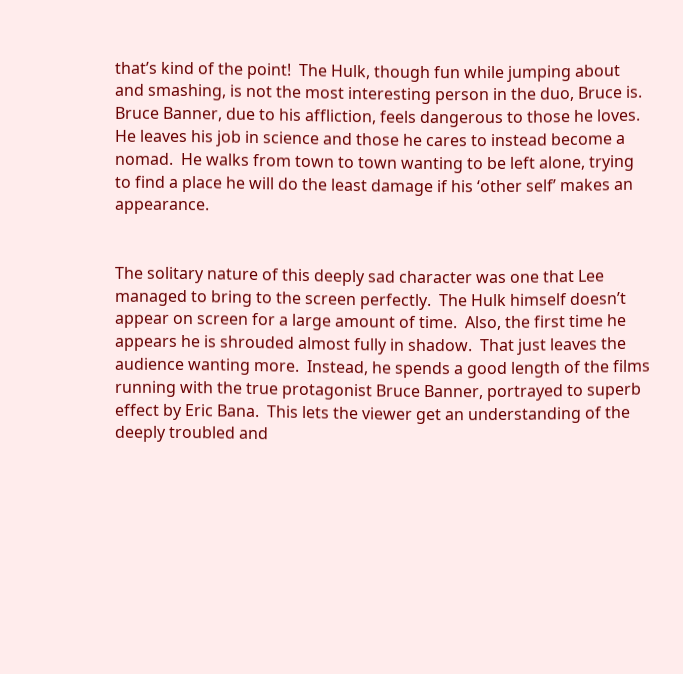that’s kind of the point!  The Hulk, though fun while jumping about and smashing, is not the most interesting person in the duo, Bruce is.  Bruce Banner, due to his affliction, feels dangerous to those he loves.  He leaves his job in science and those he cares to instead become a nomad.  He walks from town to town wanting to be left alone, trying to find a place he will do the least damage if his ‘other self’ makes an appearance.


The solitary nature of this deeply sad character was one that Lee managed to bring to the screen perfectly.  The Hulk himself doesn’t appear on screen for a large amount of time.  Also, the first time he appears he is shrouded almost fully in shadow.  That just leaves the audience wanting more.  Instead, he spends a good length of the films running with the true protagonist Bruce Banner, portrayed to superb effect by Eric Bana.  This lets the viewer get an understanding of the deeply troubled and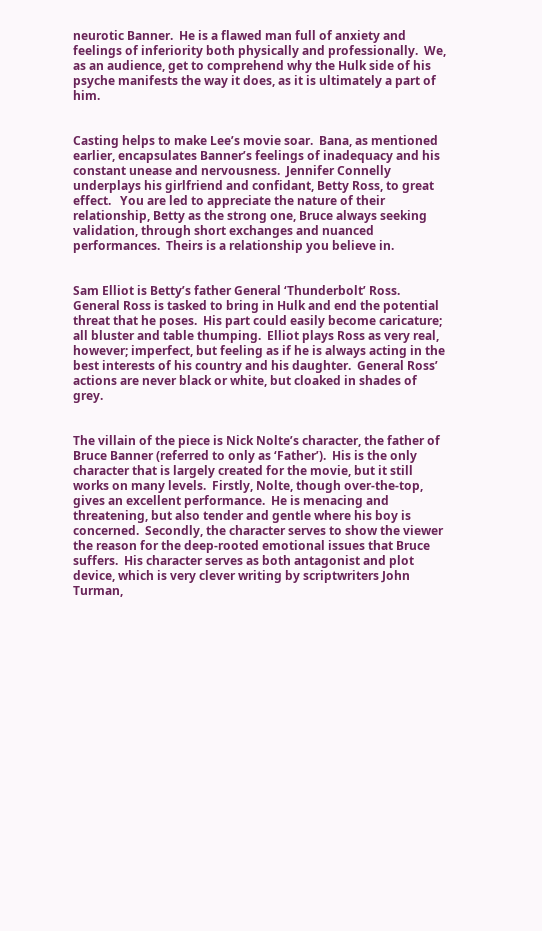neurotic Banner.  He is a flawed man full of anxiety and feelings of inferiority both physically and professionally.  We, as an audience, get to comprehend why the Hulk side of his psyche manifests the way it does, as it is ultimately a part of him.


Casting helps to make Lee’s movie soar.  Bana, as mentioned earlier, encapsulates Banner’s feelings of inadequacy and his constant unease and nervousness.  Jennifer Connelly underplays his girlfriend and confidant, Betty Ross, to great effect.   You are led to appreciate the nature of their relationship, Betty as the strong one, Bruce always seeking validation, through short exchanges and nuanced performances.  Theirs is a relationship you believe in.


Sam Elliot is Betty’s father General ‘Thunderbolt’ Ross.  General Ross is tasked to bring in Hulk and end the potential threat that he poses.  His part could easily become caricature; all bluster and table thumping.  Elliot plays Ross as very real, however; imperfect, but feeling as if he is always acting in the best interests of his country and his daughter.  General Ross’ actions are never black or white, but cloaked in shades of grey.


The villain of the piece is Nick Nolte’s character, the father of Bruce Banner (referred to only as ‘Father’).  His is the only character that is largely created for the movie, but it still works on many levels.  Firstly, Nolte, though over-the-top, gives an excellent performance.  He is menacing and threatening, but also tender and gentle where his boy is concerned.  Secondly, the character serves to show the viewer the reason for the deep-rooted emotional issues that Bruce suffers.  His character serves as both antagonist and plot device, which is very clever writing by scriptwriters John Turman,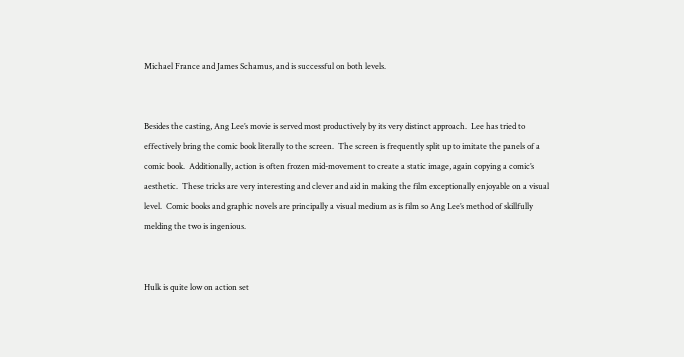Michael France and James Schamus, and is successful on both levels.


Besides the casting, Ang Lee’s movie is served most productively by its very distinct approach.  Lee has tried to effectively bring the comic book literally to the screen.  The screen is frequently split up to imitate the panels of a comic book.  Additionally, action is often frozen mid-movement to create a static image, again copying a comic’s aesthetic.  These tricks are very interesting and clever and aid in making the film exceptionally enjoyable on a visual level.  Comic books and graphic novels are principally a visual medium as is film so Ang Lee’s method of skillfully melding the two is ingenious.


Hulk is quite low on action set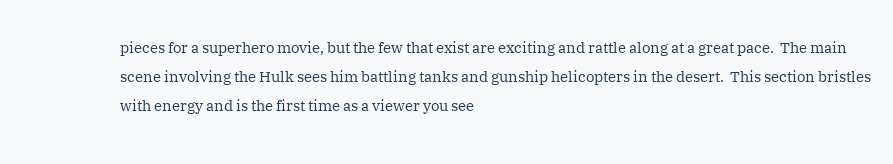pieces for a superhero movie, but the few that exist are exciting and rattle along at a great pace.  The main scene involving the Hulk sees him battling tanks and gunship helicopters in the desert.  This section bristles with energy and is the first time as a viewer you see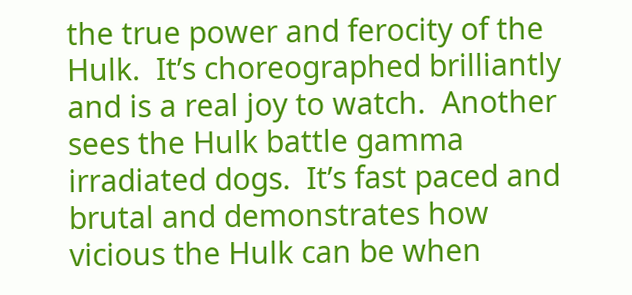the true power and ferocity of the Hulk.  It’s choreographed brilliantly and is a real joy to watch.  Another sees the Hulk battle gamma irradiated dogs.  It’s fast paced and brutal and demonstrates how vicious the Hulk can be when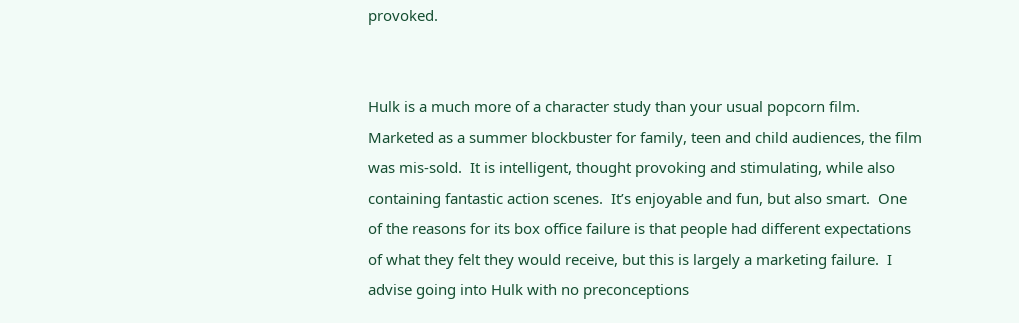provoked.


Hulk is a much more of a character study than your usual popcorn film.  Marketed as a summer blockbuster for family, teen and child audiences, the film was mis-sold.  It is intelligent, thought provoking and stimulating, while also containing fantastic action scenes.  It’s enjoyable and fun, but also smart.  One of the reasons for its box office failure is that people had different expectations of what they felt they would receive, but this is largely a marketing failure.  I advise going into Hulk with no preconceptions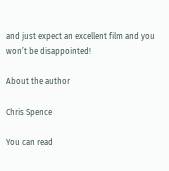and just expect an excellent film and you won’t be disappointed!

About the author

Chris Spence

You can read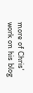more of Chris' work on his blog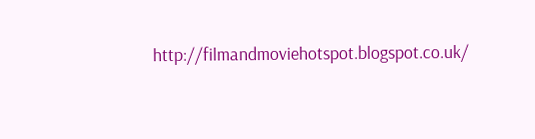http://filmandmoviehotspot.blogspot.co.uk/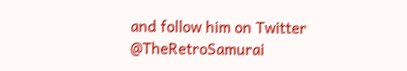and follow him on Twitter @TheRetroSamurai